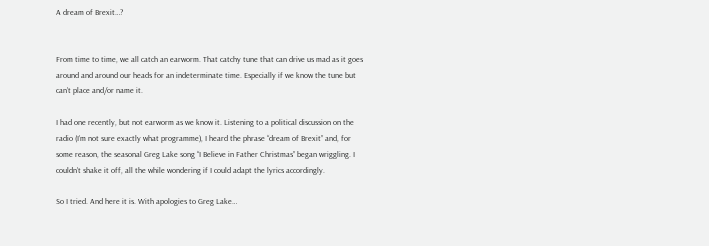A dream of Brexit…?


From time to time, we all catch an earworm. That catchy tune that can drive us mad as it goes around and around our heads for an indeterminate time. Especially if we know the tune but can’t place and/or name it.

I had one recently, but not earworm as we know it. Listening to a political discussion on the radio (I’m not sure exactly what programme), I heard the phrase “dream of Brexit” and, for some reason, the seasonal Greg Lake song “I Believe in Father Christmas” began wriggling. I couldn’t shake it off, all the while wondering if I could adapt the lyrics accordingly.

So I tried. And here it is. With apologies to Greg Lake…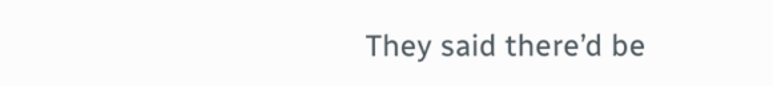They said there’d be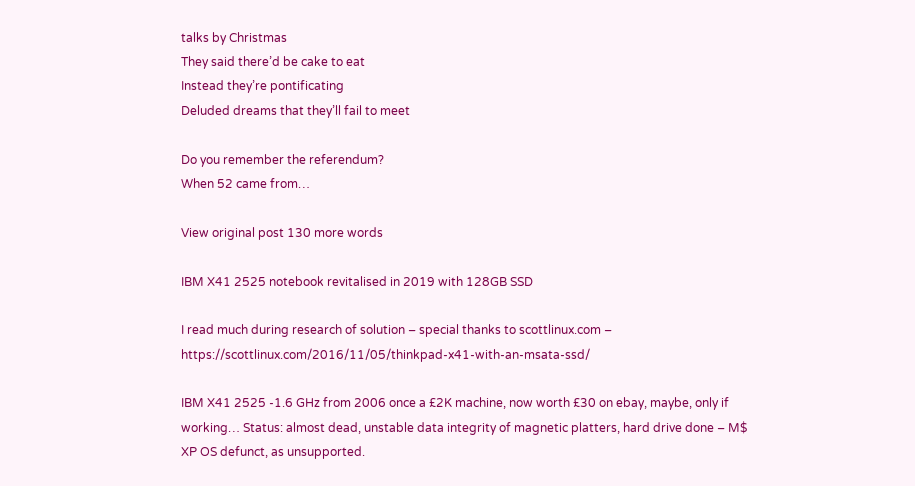talks by Christmas
They said there’d be cake to eat
Instead they’re pontificating
Deluded dreams that they’ll fail to meet

Do you remember the referendum?
When 52 came from…

View original post 130 more words

IBM X41 2525 notebook revitalised in 2019 with 128GB SSD

I read much during research of solution – special thanks to scottlinux.com – https://scottlinux.com/2016/11/05/thinkpad-x41-with-an-msata-ssd/

IBM X41 2525 -1.6 GHz from 2006 once a £2K machine, now worth £30 on ebay, maybe, only if working… Status: almost dead, unstable data integrity of magnetic platters, hard drive done – M$ XP OS defunct, as unsupported.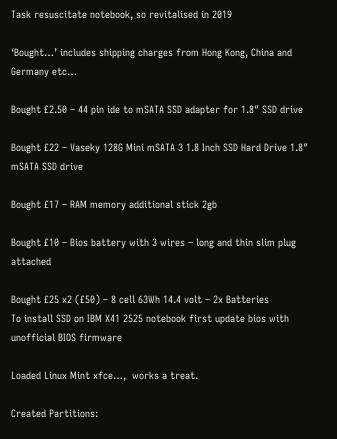Task resuscitate notebook, so revitalised in 2019

‘Bought…’ includes shipping charges from Hong Kong, China and Germany etc…

Bought £2.50 – 44 pin ide to mSATA SSD adapter for 1.8″ SSD drive

Bought £22 – Vaseky 128G Mini mSATA 3 1.8 Inch SSD Hard Drive 1.8″ mSATA SSD drive

Bought £17 – RAM memory additional stick 2gb

Bought £10 – Bios battery with 3 wires – long and thin slim plug attached

Bought £25 x2 (£50) – 8 cell 63Wh 14.4 volt – 2x Batteries
To install SSD on IBM X41 2525 notebook first update bios with unofficial BIOS firmware

Loaded Linux Mint xfce…,  works a treat.

Created Partitions: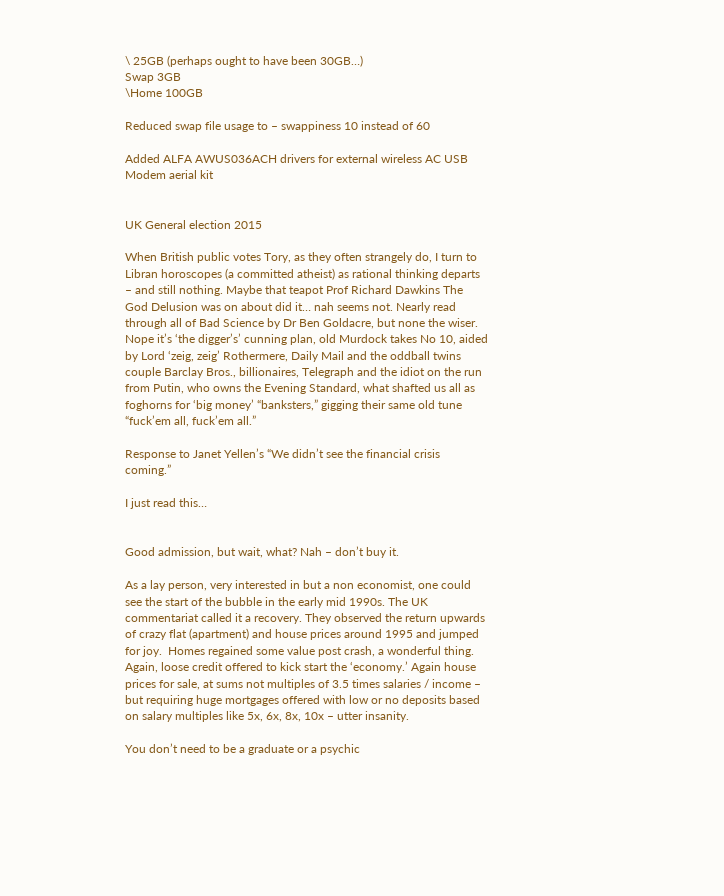\ 25GB (perhaps ought to have been 30GB…)
Swap 3GB
\Home 100GB

Reduced swap file usage to – swappiness 10 instead of 60

Added ALFA AWUS036ACH drivers for external wireless AC USB Modem aerial kit


UK General election 2015

When British public votes Tory, as they often strangely do, I turn to Libran horoscopes (a committed atheist) as rational thinking departs – and still nothing. Maybe that teapot Prof Richard Dawkins The God Delusion was on about did it… nah seems not. Nearly read through all of Bad Science by Dr Ben Goldacre, but none the wiser. Nope it’s ‘the digger’s’ cunning plan, old Murdock takes No 10, aided by Lord ‘zeig, zeig’ Rothermere, Daily Mail and the oddball twins couple Barclay Bros., billionaires, Telegraph and the idiot on the run from Putin, who owns the Evening Standard, what shafted us all as foghorns for ‘big money’ “banksters,” gigging their same old tune “fuck’em all, fuck’em all.”

Response to Janet Yellen’s “We didn’t see the financial crisis coming.”

I just read this…


Good admission, but wait, what? Nah – don’t buy it.

As a lay person, very interested in but a non economist, one could see the start of the bubble in the early mid 1990s. The UK commentariat called it a recovery. They observed the return upwards of crazy flat (apartment) and house prices around 1995 and jumped for joy.  Homes regained some value post crash, a wonderful thing. Again, loose credit offered to kick start the ‘economy.’ Again house prices for sale, at sums not multiples of 3.5 times salaries / income – but requiring huge mortgages offered with low or no deposits based on salary multiples like 5x, 6x, 8x, 10x – utter insanity.

You don’t need to be a graduate or a psychic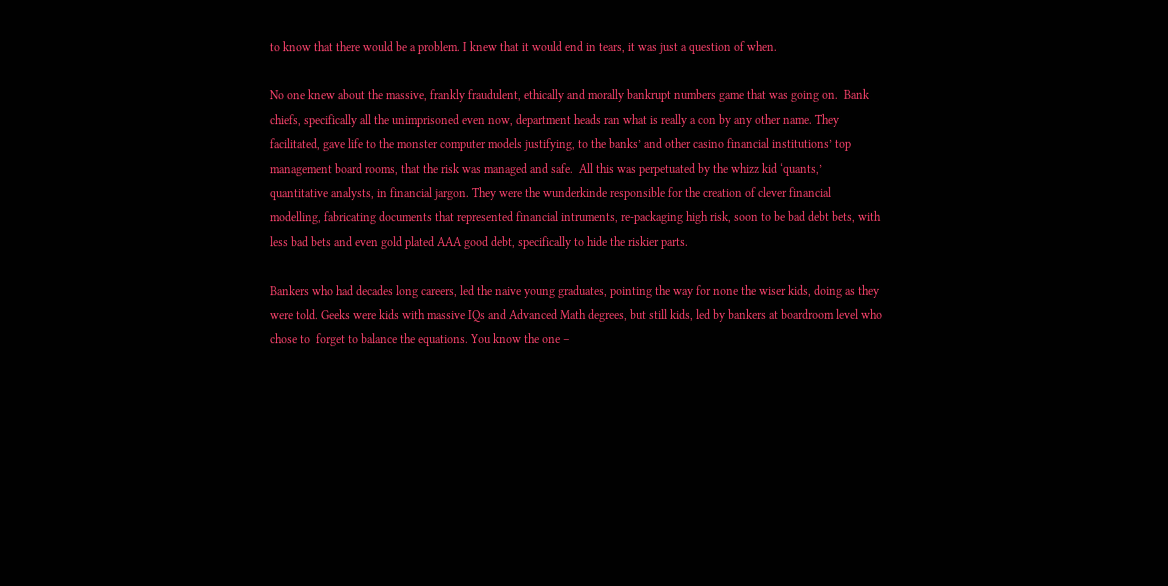to know that there would be a problem. I knew that it would end in tears, it was just a question of when.

No one knew about the massive, frankly fraudulent, ethically and morally bankrupt numbers game that was going on.  Bank chiefs, specifically all the unimprisoned even now, department heads ran what is really a con by any other name. They facilitated, gave life to the monster computer models justifying, to the banks’ and other casino financial institutions’ top management board rooms, that the risk was managed and safe.  All this was perpetuated by the whizz kid ‘quants,’ quantitative analysts, in financial jargon. They were the wunderkinde responsible for the creation of clever financial modelling, fabricating documents that represented financial intruments, re-packaging high risk, soon to be bad debt bets, with less bad bets and even gold plated AAA good debt, specifically to hide the riskier parts.

Bankers who had decades long careers, led the naive young graduates, pointing the way for none the wiser kids, doing as they were told. Geeks were kids with massive IQs and Advanced Math degrees, but still kids, led by bankers at boardroom level who chose to  forget to balance the equations. You know the one –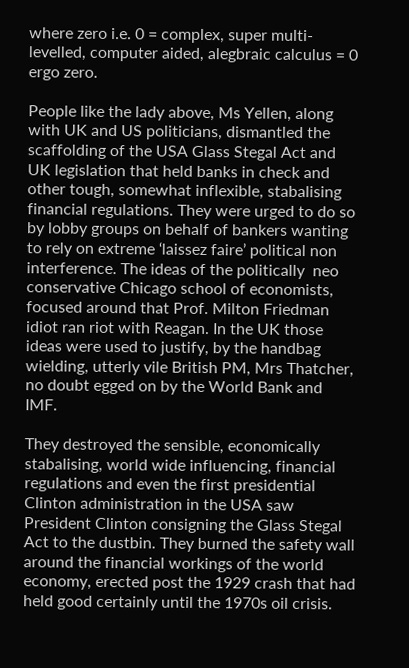where zero i.e. 0 = complex, super multi-levelled, computer aided, alegbraic calculus = 0 ergo zero.

People like the lady above, Ms Yellen, along with UK and US politicians, dismantled the scaffolding of the USA Glass Stegal Act and UK legislation that held banks in check and other tough, somewhat inflexible, stabalising financial regulations. They were urged to do so by lobby groups on behalf of bankers wanting to rely on extreme ‘laissez faire’ political non interference. The ideas of the politically  neo conservative Chicago school of economists, focused around that Prof. Milton Friedman idiot ran riot with Reagan. In the UK those ideas were used to justify, by the handbag wielding, utterly vile British PM, Mrs Thatcher, no doubt egged on by the World Bank and IMF.

They destroyed the sensible, economically stabalising, world wide influencing, financial regulations and even the first presidential Clinton administration in the USA saw President Clinton consigning the Glass Stegal Act to the dustbin. They burned the safety wall around the financial workings of the world economy, erected post the 1929 crash that had held good certainly until the 1970s oil crisis.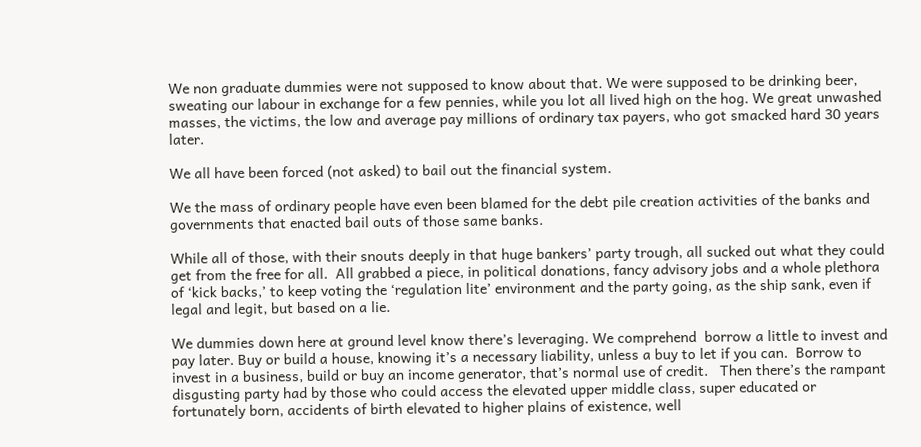We non graduate dummies were not supposed to know about that. We were supposed to be drinking beer, sweating our labour in exchange for a few pennies, while you lot all lived high on the hog. We great unwashed masses, the victims, the low and average pay millions of ordinary tax payers, who got smacked hard 30 years later.

We all have been forced (not asked) to bail out the financial system.

We the mass of ordinary people have even been blamed for the debt pile creation activities of the banks and governments that enacted bail outs of those same banks.

While all of those, with their snouts deeply in that huge bankers’ party trough, all sucked out what they could get from the free for all.  All grabbed a piece, in political donations, fancy advisory jobs and a whole plethora of ‘kick backs,’ to keep voting the ‘regulation lite’ environment and the party going, as the ship sank, even if legal and legit, but based on a lie.

We dummies down here at ground level know there’s leveraging. We comprehend  borrow a little to invest and pay later. Buy or build a house, knowing it’s a necessary liability, unless a buy to let if you can.  Borrow to invest in a business, build or buy an income generator, that’s normal use of credit.   Then there’s the rampant disgusting party had by those who could access the elevated upper middle class, super educated or fortunately born, accidents of birth elevated to higher plains of existence, well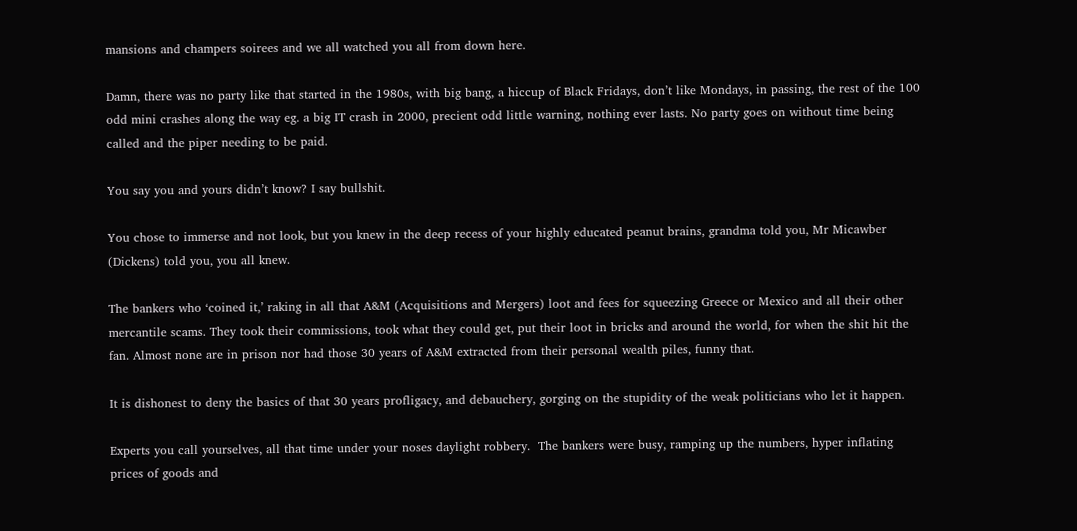mansions and champers soirees and we all watched you all from down here.

Damn, there was no party like that started in the 1980s, with big bang, a hiccup of Black Fridays, don’t like Mondays, in passing, the rest of the 100 odd mini crashes along the way eg. a big IT crash in 2000, precient odd little warning, nothing ever lasts. No party goes on without time being called and the piper needing to be paid.

You say you and yours didn’t know? I say bullshit.

You chose to immerse and not look, but you knew in the deep recess of your highly educated peanut brains, grandma told you, Mr Micawber (Dickens) told you, you all knew.

The bankers who ‘coined it,’ raking in all that A&M (Acquisitions and Mergers) loot and fees for squeezing Greece or Mexico and all their other mercantile scams. They took their commissions, took what they could get, put their loot in bricks and around the world, for when the shit hit the fan. Almost none are in prison nor had those 30 years of A&M extracted from their personal wealth piles, funny that.

It is dishonest to deny the basics of that 30 years profligacy, and debauchery, gorging on the stupidity of the weak politicians who let it happen.

Experts you call yourselves, all that time under your noses daylight robbery.  The bankers were busy, ramping up the numbers, hyper inflating prices of goods and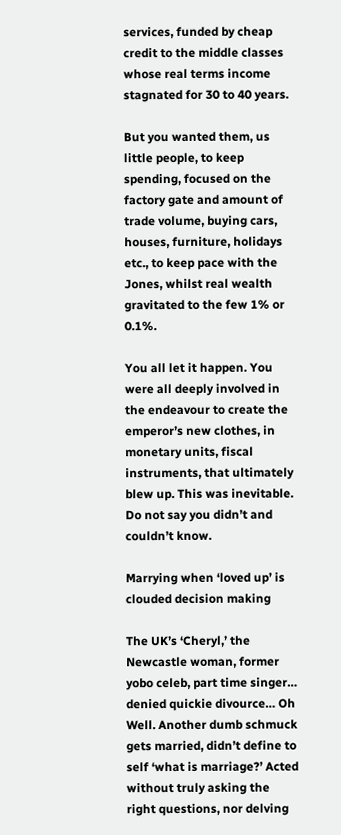services, funded by cheap credit to the middle classes whose real terms income stagnated for 30 to 40 years.

But you wanted them, us little people, to keep spending, focused on the factory gate and amount of trade volume, buying cars, houses, furniture, holidays etc., to keep pace with the Jones, whilst real wealth gravitated to the few 1% or 0.1%.

You all let it happen. You were all deeply involved in the endeavour to create the emperor’s new clothes, in monetary units, fiscal instruments, that ultimately blew up. This was inevitable. Do not say you didn’t and couldn’t know.

Marrying when ‘loved up’ is clouded decision making

The UK’s ‘Cheryl,’ the Newcastle woman, former yobo celeb, part time singer… denied quickie divource… Oh Well. Another dumb schmuck gets married, didn’t define to self ‘what is marriage?’ Acted without truly asking the right questions, nor delving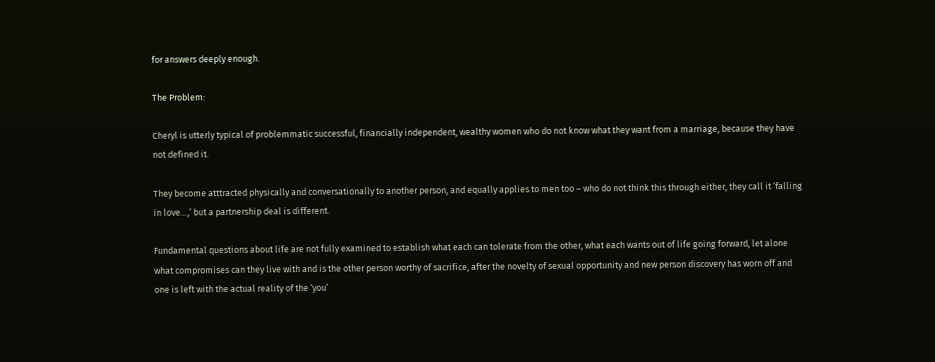for answers deeply enough.

The Problem:

Cheryl is utterly typical of problemmatic successful, financially independent, wealthy women who do not know what they want from a marriage, because they have not defined it.

They become atttracted physically and conversationally to another person, and equally applies to men too – who do not think this through either, they call it ‘falling in love…,’ but a partnership deal is different.

Fundamental questions about life are not fully examined to establish what each can tolerate from the other, what each wants out of life going forward, let alone what compromises can they live with and is the other person worthy of sacrifice, after the novelty of sexual opportunity and new person discovery has worn off and one is left with the actual reality of the ‘you’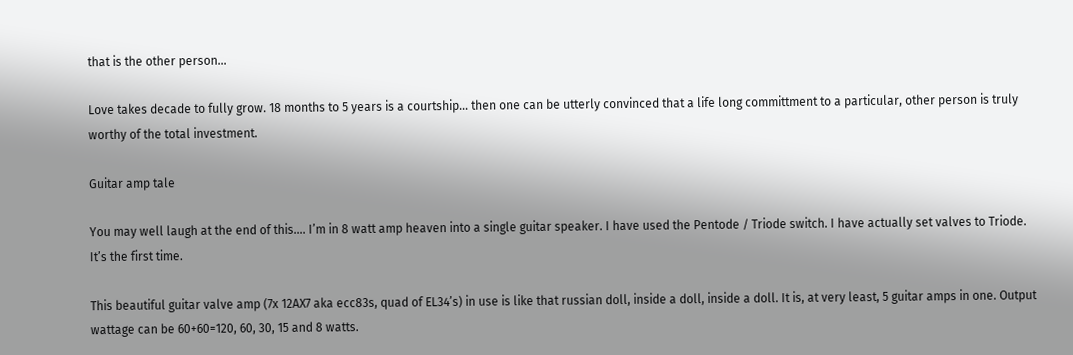that is the other person…

Love takes decade to fully grow. 18 months to 5 years is a courtship… then one can be utterly convinced that a life long committment to a particular, other person is truly worthy of the total investment.

Guitar amp tale

You may well laugh at the end of this…. I’m in 8 watt amp heaven into a single guitar speaker. I have used the Pentode / Triode switch. I have actually set valves to Triode. It’s the first time.

This beautiful guitar valve amp (7x 12AX7 aka ecc83s, quad of EL34’s) in use is like that russian doll, inside a doll, inside a doll. It is, at very least, 5 guitar amps in one. Output wattage can be 60+60=120, 60, 30, 15 and 8 watts.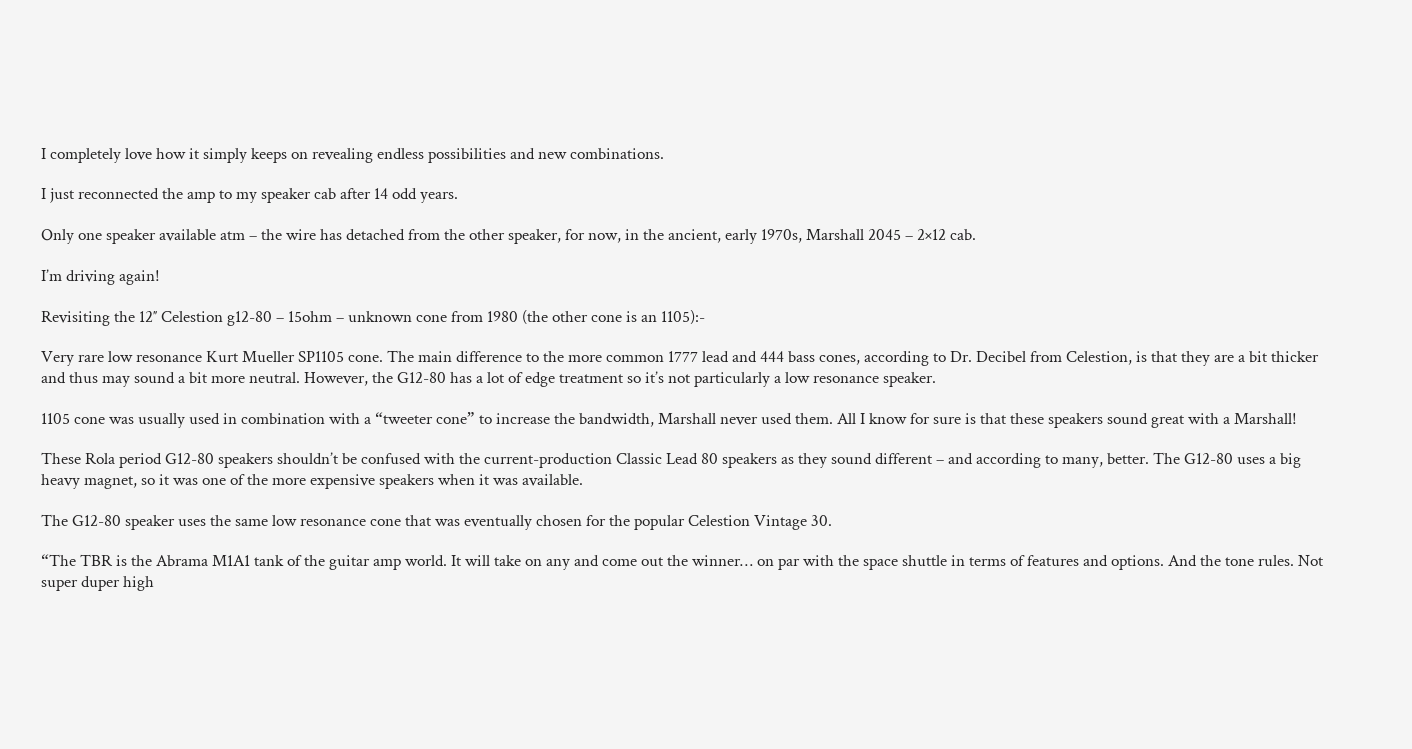I completely love how it simply keeps on revealing endless possibilities and new combinations.

I just reconnected the amp to my speaker cab after 14 odd years.

Only one speaker available atm – the wire has detached from the other speaker, for now, in the ancient, early 1970s, Marshall 2045 – 2×12 cab.

I’m driving again!

Revisiting the 12″ Celestion g12-80 – 15ohm – unknown cone from 1980 (the other cone is an 1105):-

Very rare low resonance Kurt Mueller SP1105 cone. The main difference to the more common 1777 lead and 444 bass cones, according to Dr. Decibel from Celestion, is that they are a bit thicker and thus may sound a bit more neutral. However, the G12-80 has a lot of edge treatment so it’s not particularly a low resonance speaker.

1105 cone was usually used in combination with a “tweeter cone” to increase the bandwidth, Marshall never used them. All I know for sure is that these speakers sound great with a Marshall!

These Rola period G12-80 speakers shouldn’t be confused with the current-production Classic Lead 80 speakers as they sound different – and according to many, better. The G12-80 uses a big heavy magnet, so it was one of the more expensive speakers when it was available.

The G12-80 speaker uses the same low resonance cone that was eventually chosen for the popular Celestion Vintage 30.

“The TBR is the Abrama M1A1 tank of the guitar amp world. It will take on any and come out the winner… on par with the space shuttle in terms of features and options. And the tone rules. Not super duper high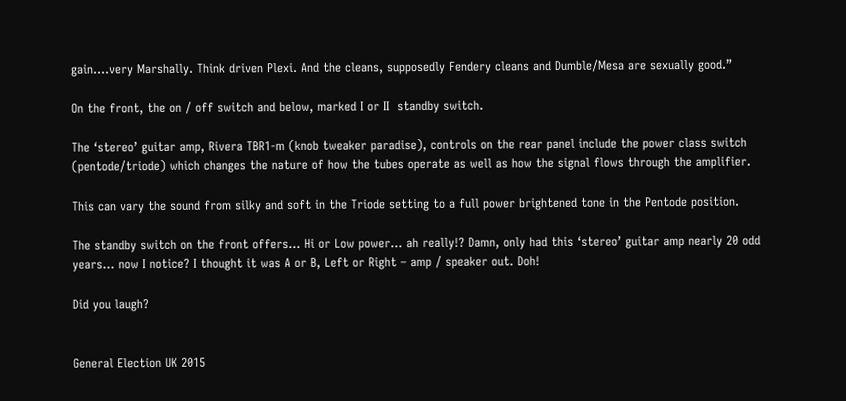gain….very Marshally. Think driven Plexi. And the cleans, supposedly Fendery cleans and Dumble/Mesa are sexually good.”

On the front, the on / off switch and below, marked I or II  standby switch.

The ‘stereo’ guitar amp, Rivera TBR1-m (knob tweaker paradise), controls on the rear panel include the power class switch (pentode/triode) which changes the nature of how the tubes operate as well as how the signal flows through the amplifier.

This can vary the sound from silky and soft in the Triode setting to a full power brightened tone in the Pentode position.

The standby switch on the front offers… Hi or Low power… ah really!? Damn, only had this ‘stereo’ guitar amp nearly 20 odd years… now I notice? I thought it was A or B, Left or Right – amp / speaker out. Doh!

Did you laugh?


General Election UK 2015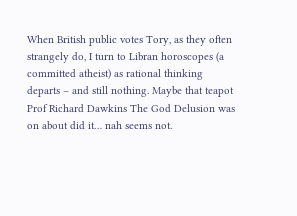When British public votes Tory, as they often strangely do, I turn to Libran horoscopes (a committed atheist) as rational thinking departs – and still nothing. Maybe that teapot Prof Richard Dawkins The God Delusion was on about did it… nah seems not.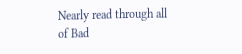Nearly read through all of Bad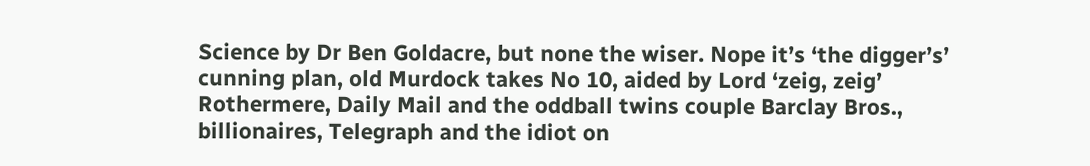Science by Dr Ben Goldacre, but none the wiser. Nope it’s ‘the digger’s’ cunning plan, old Murdock takes No 10, aided by Lord ‘zeig, zeig’ Rothermere, Daily Mail and the oddball twins couple Barclay Bros., billionaires, Telegraph and the idiot on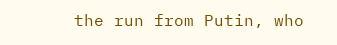the run from Putin, who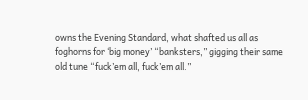owns the Evening Standard, what shafted us all as foghorns for ‘big money’ “banksters,” gigging their same old tune “fuck’em all, fuck’em all.”